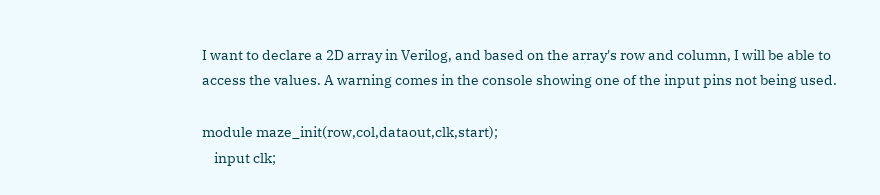I want to declare a 2D array in Verilog, and based on the array's row and column, I will be able to access the values. A warning comes in the console showing one of the input pins not being used.

module maze_init(row,col,dataout,clk,start);
    input clk;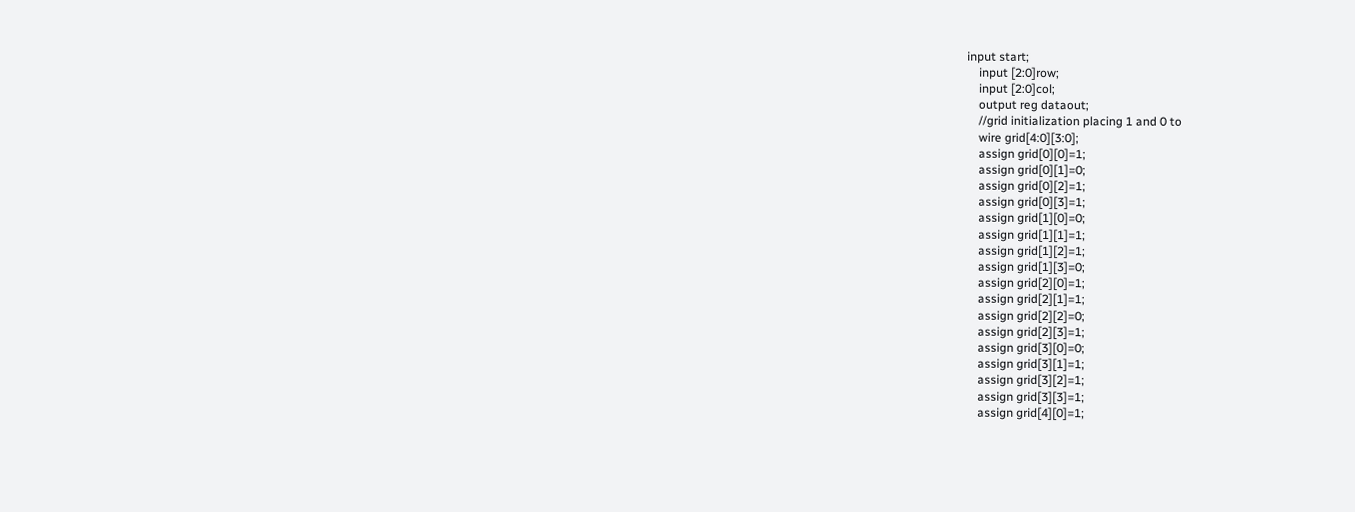input start;
    input [2:0]row;
    input [2:0]col;
    output reg dataout;
    //grid initialization placing 1 and 0 to
    wire grid[4:0][3:0];
    assign grid[0][0]=1;
    assign grid[0][1]=0;
    assign grid[0][2]=1;
    assign grid[0][3]=1;
    assign grid[1][0]=0;
    assign grid[1][1]=1;
    assign grid[1][2]=1;
    assign grid[1][3]=0;
    assign grid[2][0]=1;
    assign grid[2][1]=1;
    assign grid[2][2]=0;
    assign grid[2][3]=1;
    assign grid[3][0]=0;
    assign grid[3][1]=1;
    assign grid[3][2]=1;
    assign grid[3][3]=1;
    assign grid[4][0]=1;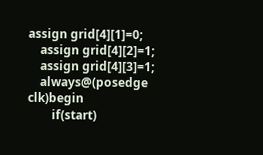assign grid[4][1]=0;
    assign grid[4][2]=1;
    assign grid[4][3]=1;
    always@(posedge clk)begin
        if(start)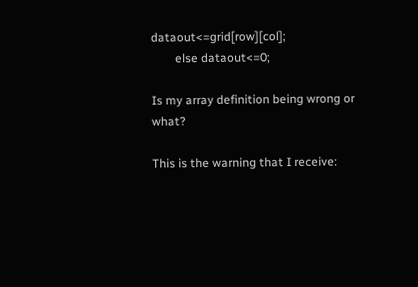dataout<=grid[row][col];
        else dataout<=0;

Is my array definition being wrong or what?

This is the warning that I receive: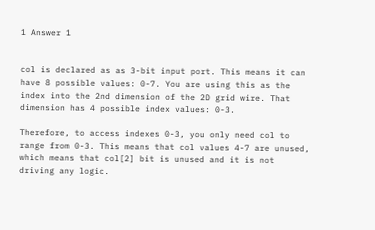1 Answer 1


col is declared as as 3-bit input port. This means it can have 8 possible values: 0-7. You are using this as the index into the 2nd dimension of the 2D grid wire. That dimension has 4 possible index values: 0-3.

Therefore, to access indexes 0-3, you only need col to range from 0-3. This means that col values 4-7 are unused, which means that col[2] bit is unused and it is not driving any logic.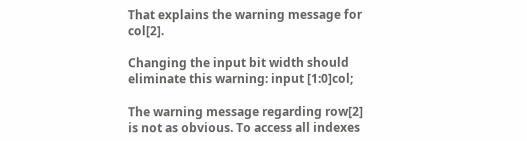That explains the warning message for col[2].

Changing the input bit width should eliminate this warning: input [1:0]col;

The warning message regarding row[2] is not as obvious. To access all indexes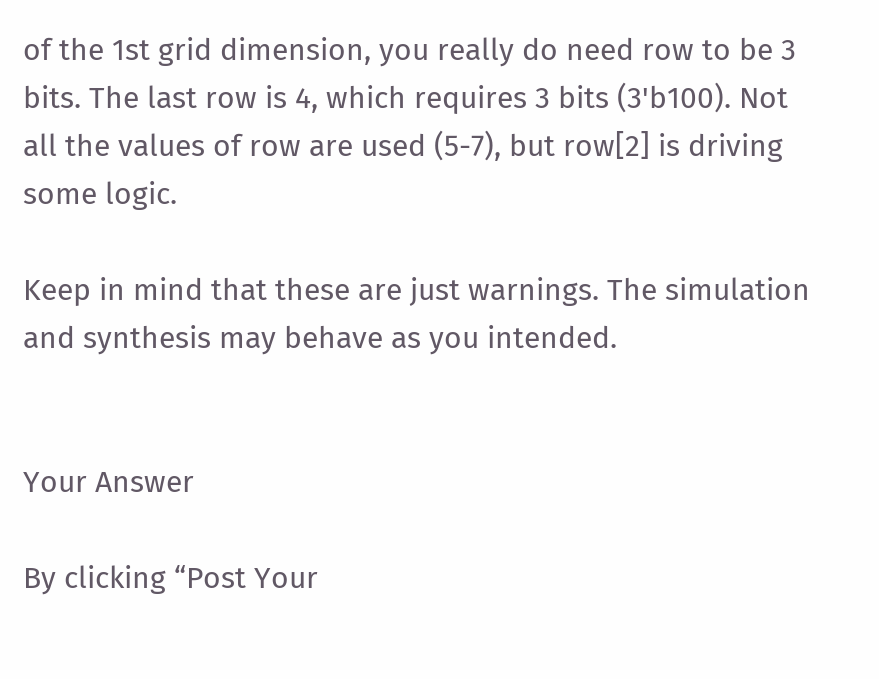of the 1st grid dimension, you really do need row to be 3 bits. The last row is 4, which requires 3 bits (3'b100). Not all the values of row are used (5-7), but row[2] is driving some logic.

Keep in mind that these are just warnings. The simulation and synthesis may behave as you intended.


Your Answer

By clicking “Post Your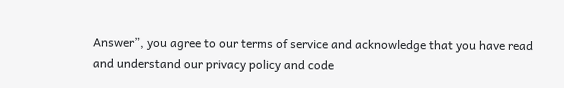Answer”, you agree to our terms of service and acknowledge that you have read and understand our privacy policy and code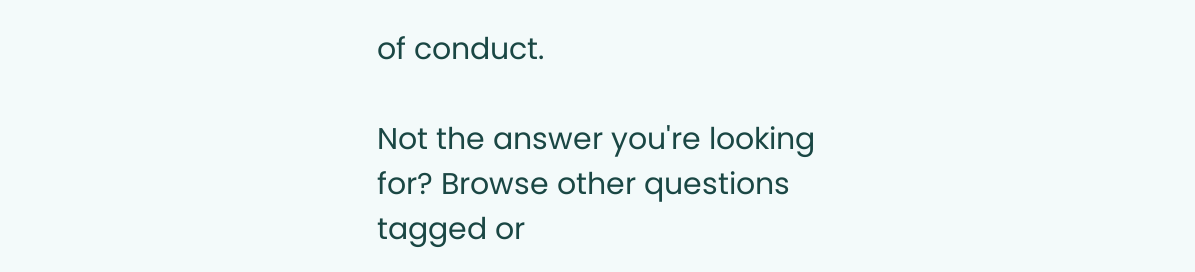of conduct.

Not the answer you're looking for? Browse other questions tagged or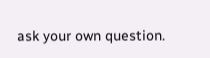ask your own question.